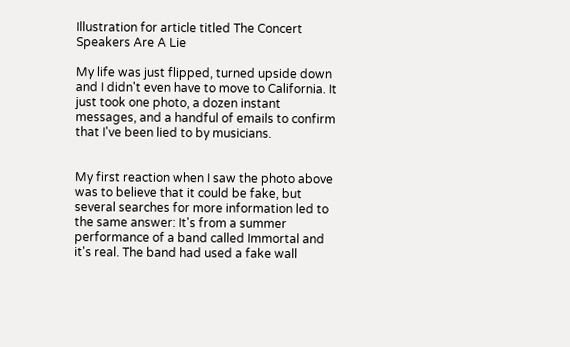Illustration for article titled The Concert Speakers Are A Lie

My life was just flipped, turned upside down and I didn't even have to move to California. It just took one photo, a dozen instant messages, and a handful of emails to confirm that I've been lied to by musicians.


My first reaction when I saw the photo above was to believe that it could be fake, but several searches for more information led to the same answer: It's from a summer performance of a band called Immortal and it's real. The band had used a fake wall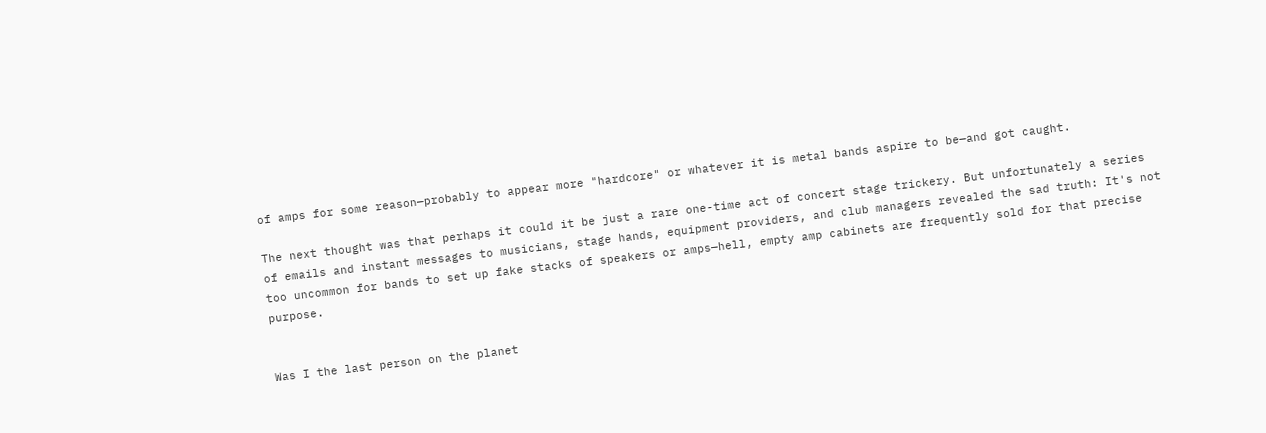of amps for some reason—probably to appear more "hardcore" or whatever it is metal bands aspire to be—and got caught.

The next thought was that perhaps it could it be just a rare one-time act of concert stage trickery. But unfortunately a series of emails and instant messages to musicians, stage hands, equipment providers, and club managers revealed the sad truth: It's not too uncommon for bands to set up fake stacks of speakers or amps—hell, empty amp cabinets are frequently sold for that precise purpose.


Was I the last person on the planet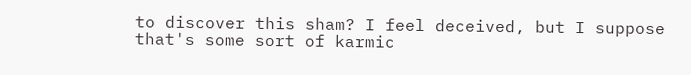to discover this sham? I feel deceived, but I suppose that's some sort of karmic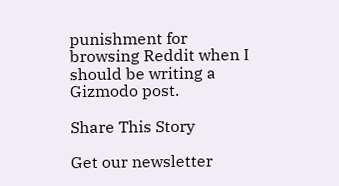punishment for browsing Reddit when I should be writing a Gizmodo post.

Share This Story

Get our newsletter